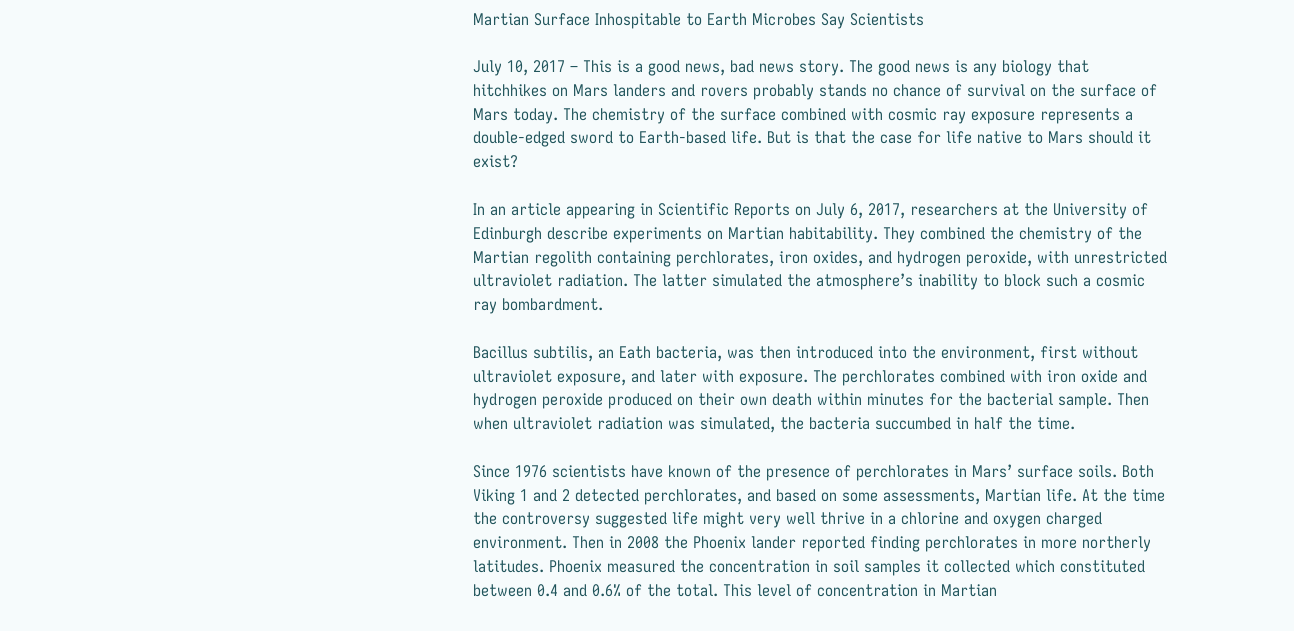Martian Surface Inhospitable to Earth Microbes Say Scientists

July 10, 2017 – This is a good news, bad news story. The good news is any biology that hitchhikes on Mars landers and rovers probably stands no chance of survival on the surface of Mars today. The chemistry of the surface combined with cosmic ray exposure represents a double-edged sword to Earth-based life. But is that the case for life native to Mars should it exist?

In an article appearing in Scientific Reports on July 6, 2017, researchers at the University of Edinburgh describe experiments on Martian habitability. They combined the chemistry of the Martian regolith containing perchlorates, iron oxides, and hydrogen peroxide, with unrestricted ultraviolet radiation. The latter simulated the atmosphere’s inability to block such a cosmic ray bombardment.

Bacillus subtilis, an Eath bacteria, was then introduced into the environment, first without ultraviolet exposure, and later with exposure. The perchlorates combined with iron oxide and hydrogen peroxide produced on their own death within minutes for the bacterial sample. Then when ultraviolet radiation was simulated, the bacteria succumbed in half the time.

Since 1976 scientists have known of the presence of perchlorates in Mars’ surface soils. Both Viking 1 and 2 detected perchlorates, and based on some assessments, Martian life. At the time the controversy suggested life might very well thrive in a chlorine and oxygen charged environment. Then in 2008 the Phoenix lander reported finding perchlorates in more northerly latitudes. Phoenix measured the concentration in soil samples it collected which constituted between 0.4 and 0.6% of the total. This level of concentration in Martian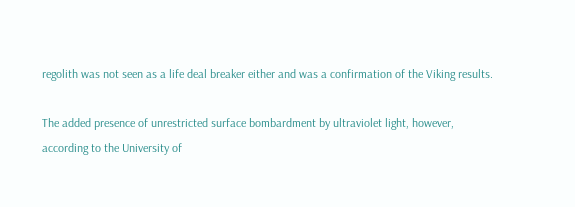regolith was not seen as a life deal breaker either and was a confirmation of the Viking results.

The added presence of unrestricted surface bombardment by ultraviolet light, however, according to the University of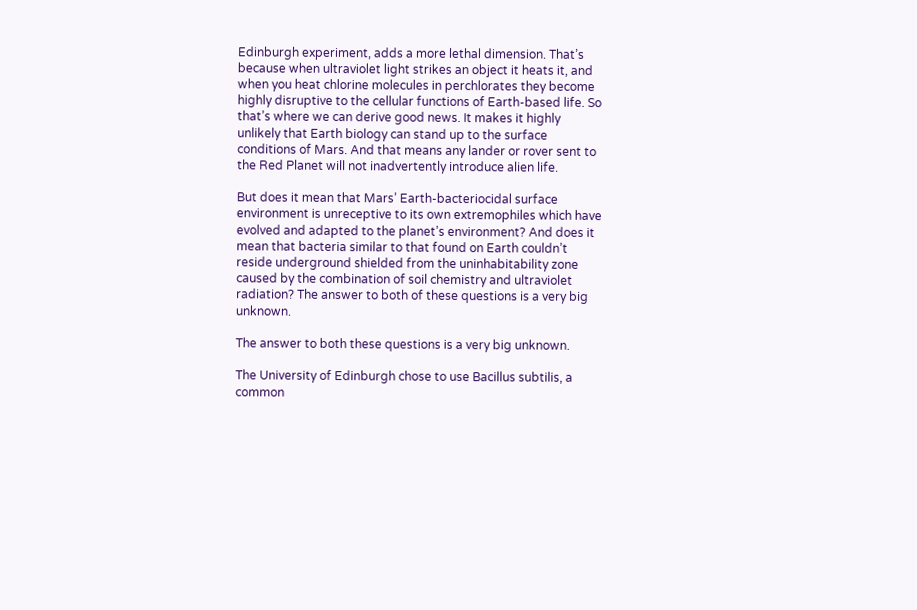Edinburgh experiment, adds a more lethal dimension. That’s because when ultraviolet light strikes an object it heats it, and when you heat chlorine molecules in perchlorates they become highly disruptive to the cellular functions of Earth-based life. So that’s where we can derive good news. It makes it highly unlikely that Earth biology can stand up to the surface conditions of Mars. And that means any lander or rover sent to the Red Planet will not inadvertently introduce alien life.

But does it mean that Mars’ Earth-bacteriocidal surface environment is unreceptive to its own extremophiles which have evolved and adapted to the planet’s environment? And does it mean that bacteria similar to that found on Earth couldn’t reside underground shielded from the uninhabitability zone caused by the combination of soil chemistry and ultraviolet radiation? The answer to both of these questions is a very big unknown.

The answer to both these questions is a very big unknown.

The University of Edinburgh chose to use Bacillus subtilis, a common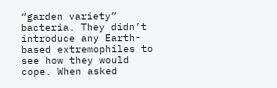“garden variety” bacteria. They didn’t introduce any Earth-based extremophiles to see how they would cope. When asked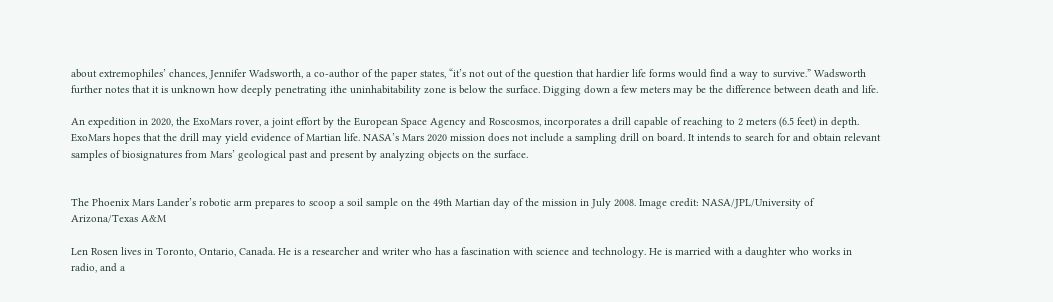about extremophiles’ chances, Jennifer Wadsworth, a co-author of the paper states, “it’s not out of the question that hardier life forms would find a way to survive.” Wadsworth further notes that it is unknown how deeply penetrating ithe uninhabitability zone is below the surface. Digging down a few meters may be the difference between death and life.

An expedition in 2020, the ExoMars rover, a joint effort by the European Space Agency and Roscosmos, incorporates a drill capable of reaching to 2 meters (6.5 feet) in depth. ExoMars hopes that the drill may yield evidence of Martian life. NASA’s Mars 2020 mission does not include a sampling drill on board. It intends to search for and obtain relevant samples of biosignatures from Mars’ geological past and present by analyzing objects on the surface.


The Phoenix Mars Lander’s robotic arm prepares to scoop a soil sample on the 49th Martian day of the mission in July 2008. Image credit: NASA/JPL/University of Arizona/Texas A&M

Len Rosen lives in Toronto, Ontario, Canada. He is a researcher and writer who has a fascination with science and technology. He is married with a daughter who works in radio, and a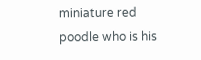miniature red poodle who is his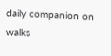daily companion on walks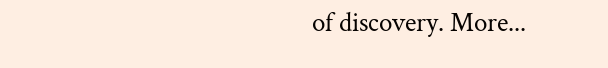of discovery. More...